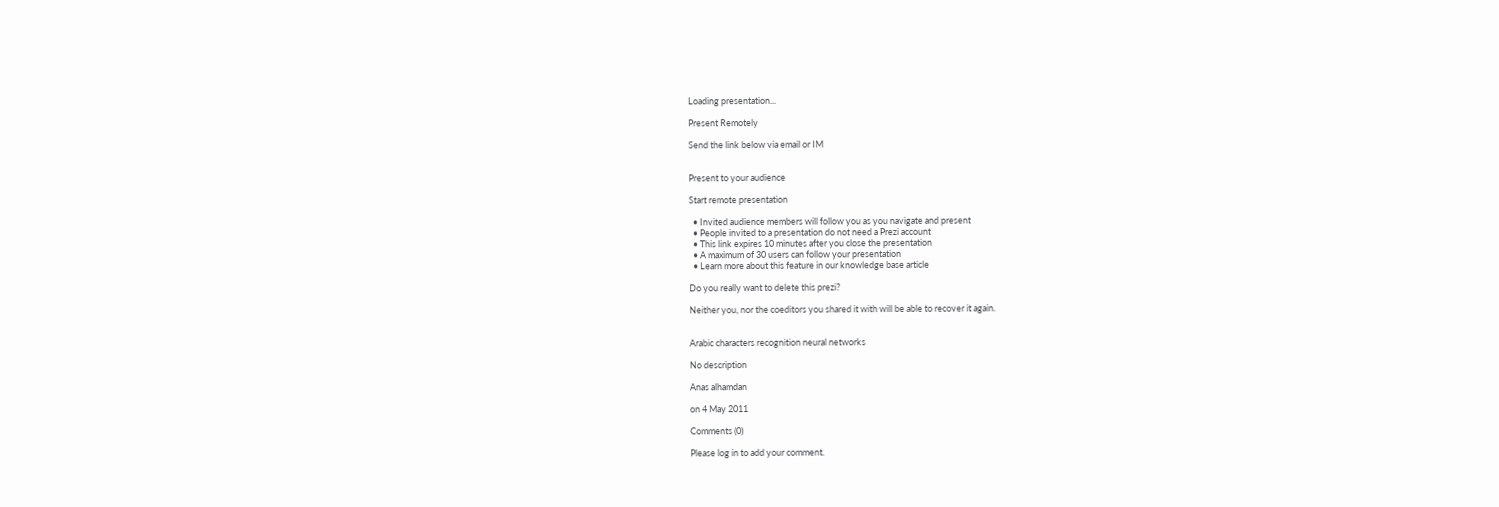Loading presentation...

Present Remotely

Send the link below via email or IM


Present to your audience

Start remote presentation

  • Invited audience members will follow you as you navigate and present
  • People invited to a presentation do not need a Prezi account
  • This link expires 10 minutes after you close the presentation
  • A maximum of 30 users can follow your presentation
  • Learn more about this feature in our knowledge base article

Do you really want to delete this prezi?

Neither you, nor the coeditors you shared it with will be able to recover it again.


Arabic characters recognition neural networks

No description

Anas alhamdan

on 4 May 2011

Comments (0)

Please log in to add your comment.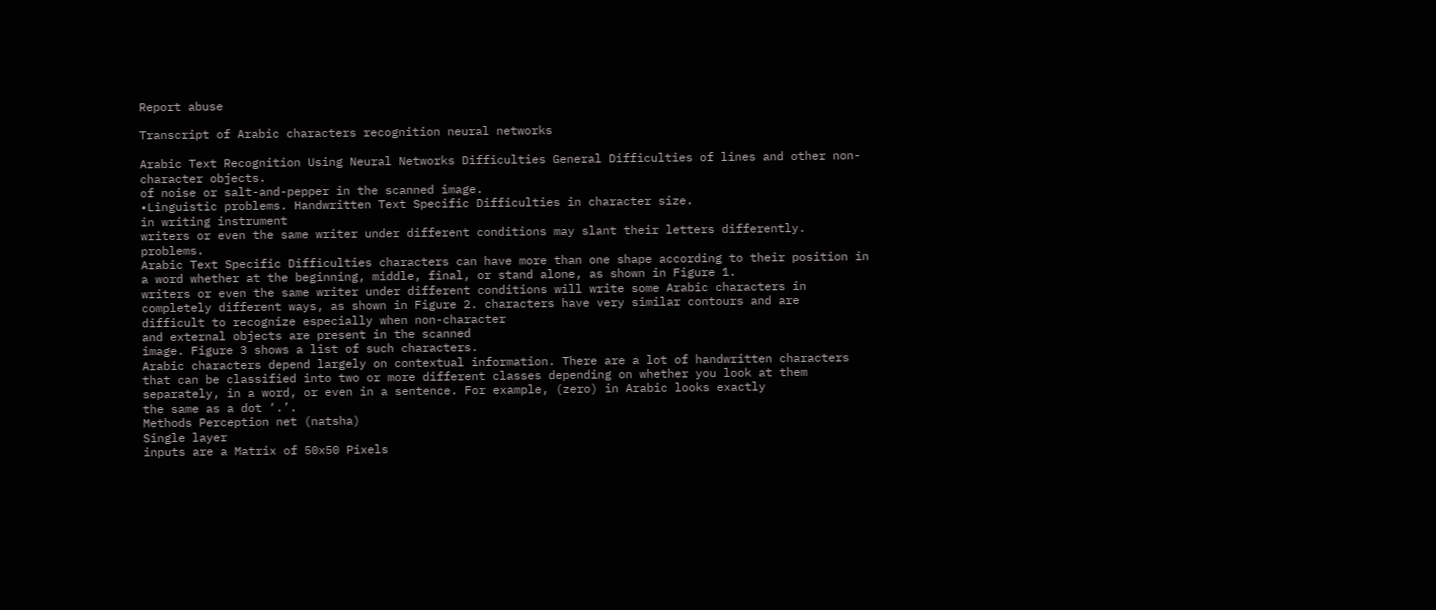Report abuse

Transcript of Arabic characters recognition neural networks

Arabic Text Recognition Using Neural Networks Difficulties General Difficulties of lines and other non-character objects.
of noise or salt-and-pepper in the scanned image.
•Linguistic problems. Handwritten Text Specific Difficulties in character size.
in writing instrument
writers or even the same writer under different conditions may slant their letters differently.
problems.
Arabic Text Specific Difficulties characters can have more than one shape according to their position in a word whether at the beginning, middle, final, or stand alone, as shown in Figure 1.
writers or even the same writer under different conditions will write some Arabic characters in completely different ways, as shown in Figure 2. characters have very similar contours and are
difficult to recognize especially when non-character
and external objects are present in the scanned
image. Figure 3 shows a list of such characters.
Arabic characters depend largely on contextual information. There are a lot of handwritten characters that can be classified into two or more different classes depending on whether you look at them separately, in a word, or even in a sentence. For example, (zero) in Arabic looks exactly
the same as a dot ‘.’.
Methods Perception net (natsha)
Single layer
inputs are a Matrix of 50x50 Pixels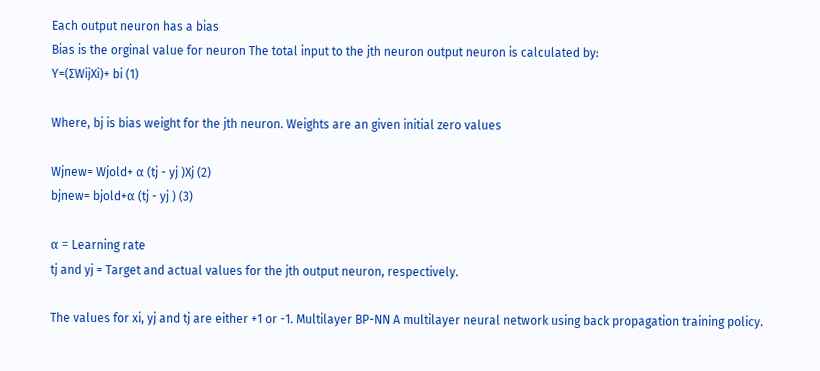Each output neuron has a bias
Bias is the orginal value for neuron The total input to the jth neuron output neuron is calculated by:
Y=(∑WijXi)+ bi (1)

Where, bj is bias weight for the jth neuron. Weights are an given initial zero values

Wjnew= Wjold+ α (tj - yj )Xj (2)
bjnew= bjold+α (tj - yj ) (3)

α = Learning rate
tj and yj = Target and actual values for the jth output neuron, respectively.

The values for xi, yj and tj are either +1 or -1. Multilayer BP-NN A multilayer neural network using back propagation training policy.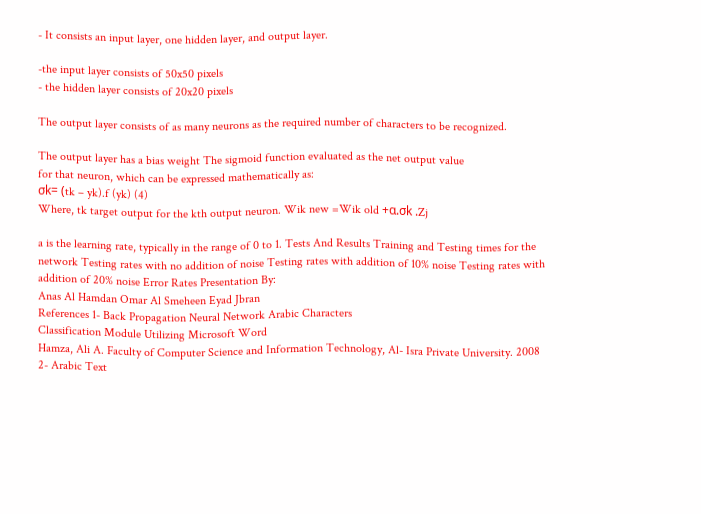- It consists an input layer, one hidden layer, and output layer.

-the input layer consists of 50x50 pixels
- the hidden layer consists of 20x20 pixels

The output layer consists of as many neurons as the required number of characters to be recognized.

The output layer has a bias weight The sigmoid function evaluated as the net output value
for that neuron, which can be expressed mathematically as:
σk= (tk – yk).f (yk) (4)
Where, tk target output for the kth output neuron. Wik new =Wik old +α.σk .Zj

a is the learning rate, typically in the range of 0 to 1. Tests And Results Training and Testing times for the network Testing rates with no addition of noise Testing rates with addition of 10% noise Testing rates with addition of 20% noise Error Rates Presentation By:
Anas Al Hamdan Omar Al Smeheen Eyad Jbran
References 1- Back Propagation Neural Network Arabic Characters
Classification Module Utilizing Microsoft Word
Hamza, Ali A. Faculty of Computer Science and Information Technology, Al- Isra Private University. 2008
2- Arabic Text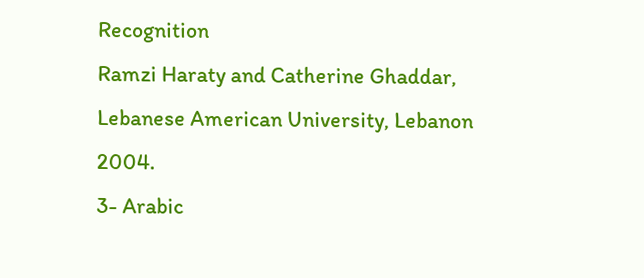Recognition
Ramzi Haraty and Catherine Ghaddar, Lebanese American University, Lebanon 2004.
3- Arabic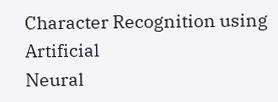Character Recognition using Artificial
Neural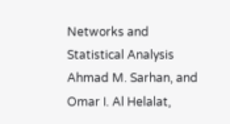Networks and Statistical Analysis
Ahmad M. Sarhan, and Omar I. Al Helalat,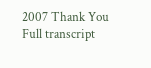2007 Thank You
Full transcript